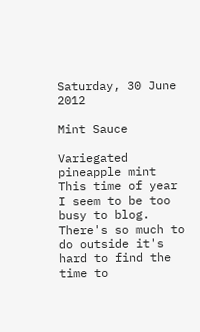Saturday, 30 June 2012

Mint Sauce

Variegated pineapple mint
This time of year I seem to be too busy to blog. There's so much to do outside it's hard to find the time to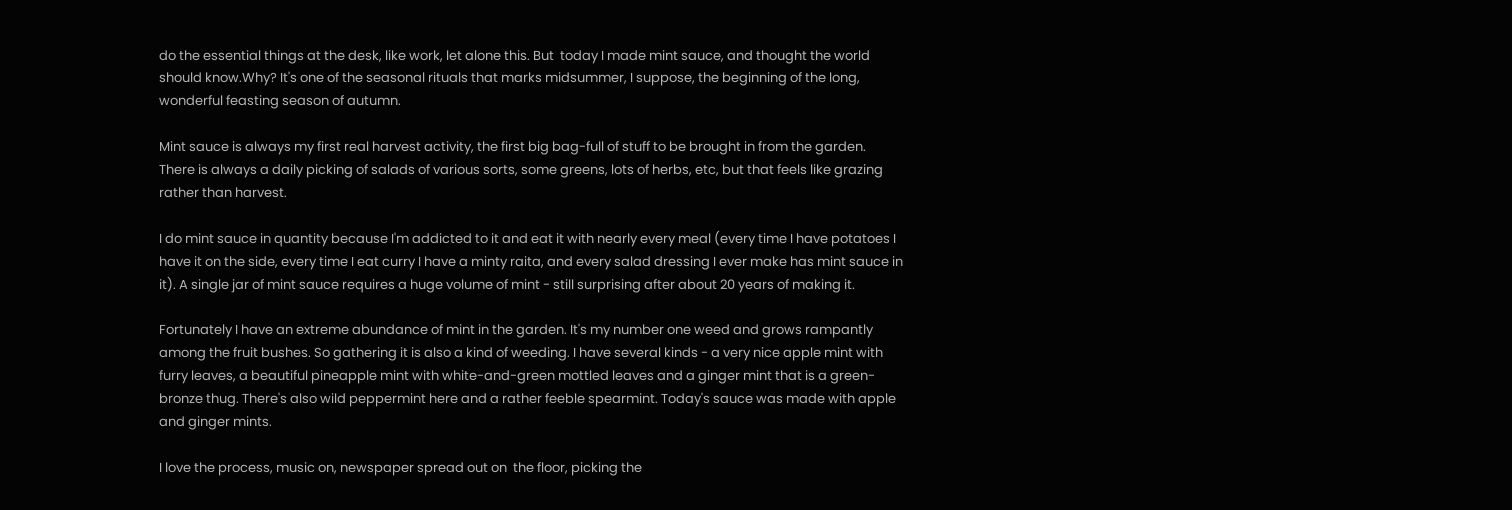do the essential things at the desk, like work, let alone this. But  today I made mint sauce, and thought the world should know.Why? It's one of the seasonal rituals that marks midsummer, I suppose, the beginning of the long, wonderful feasting season of autumn.

Mint sauce is always my first real harvest activity, the first big bag-full of stuff to be brought in from the garden. There is always a daily picking of salads of various sorts, some greens, lots of herbs, etc, but that feels like grazing rather than harvest.

I do mint sauce in quantity because I'm addicted to it and eat it with nearly every meal (every time I have potatoes I have it on the side, every time I eat curry I have a minty raita, and every salad dressing I ever make has mint sauce in it). A single jar of mint sauce requires a huge volume of mint - still surprising after about 20 years of making it.

Fortunately I have an extreme abundance of mint in the garden. It's my number one weed and grows rampantly among the fruit bushes. So gathering it is also a kind of weeding. I have several kinds - a very nice apple mint with furry leaves, a beautiful pineapple mint with white-and-green mottled leaves and a ginger mint that is a green-bronze thug. There's also wild peppermint here and a rather feeble spearmint. Today's sauce was made with apple and ginger mints.

I love the process, music on, newspaper spread out on  the floor, picking the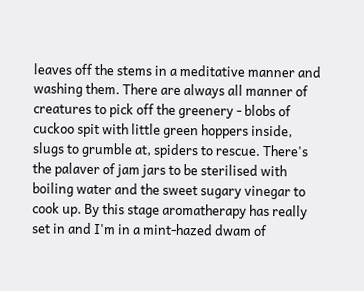leaves off the stems in a meditative manner and washing them. There are always all manner of creatures to pick off the greenery - blobs of cuckoo spit with little green hoppers inside, slugs to grumble at, spiders to rescue. There's the palaver of jam jars to be sterilised with boiling water and the sweet sugary vinegar to cook up. By this stage aromatherapy has really set in and I'm in a mint-hazed dwam of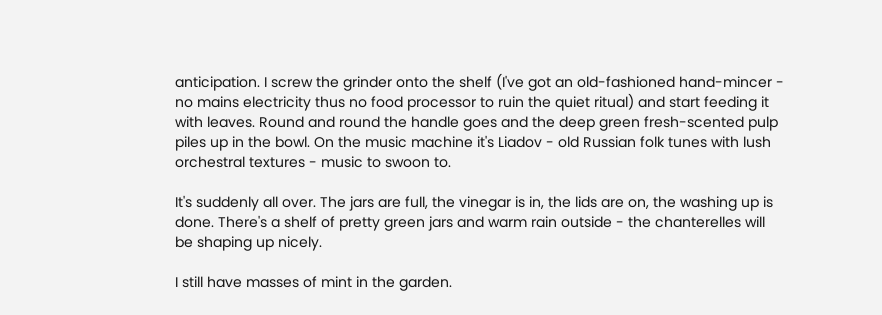anticipation. I screw the grinder onto the shelf (I've got an old-fashioned hand-mincer - no mains electricity thus no food processor to ruin the quiet ritual) and start feeding it with leaves. Round and round the handle goes and the deep green fresh-scented pulp piles up in the bowl. On the music machine it's Liadov - old Russian folk tunes with lush orchestral textures - music to swoon to.

It's suddenly all over. The jars are full, the vinegar is in, the lids are on, the washing up is done. There's a shelf of pretty green jars and warm rain outside - the chanterelles will be shaping up nicely.

I still have masses of mint in the garden.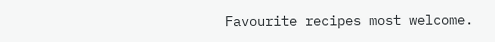Favourite recipes most welcome.